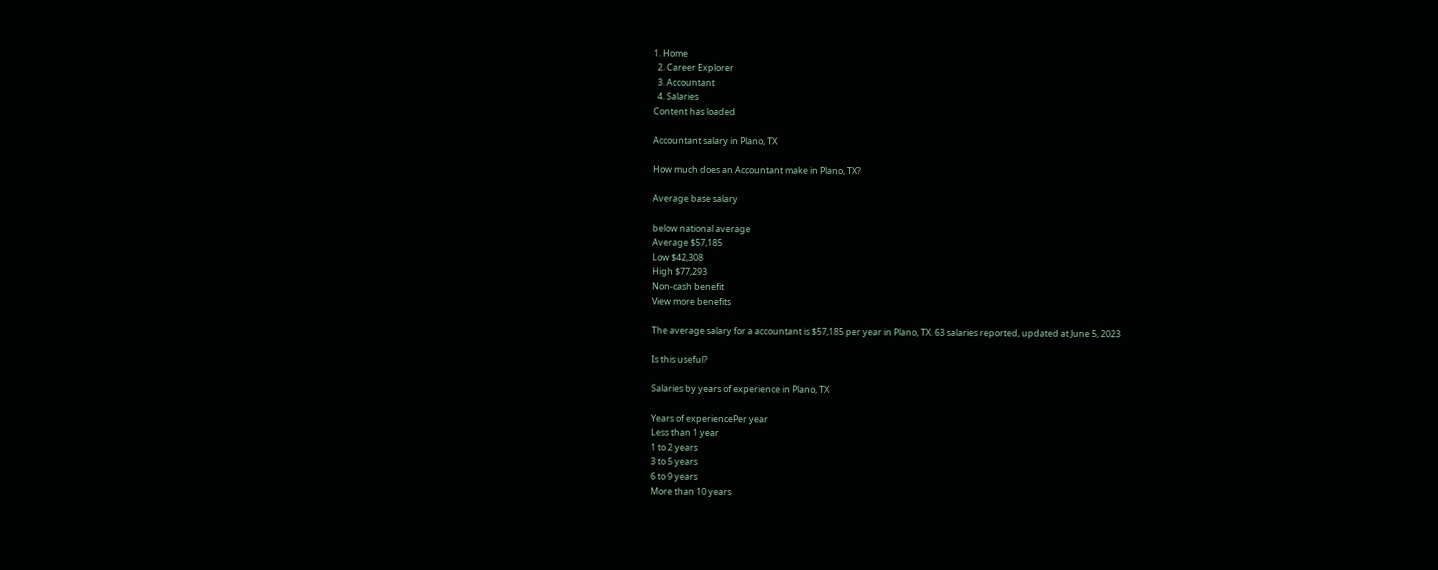1. Home
  2. Career Explorer
  3. Accountant
  4. Salaries
Content has loaded

Accountant salary in Plano, TX

How much does an Accountant make in Plano, TX?

Average base salary

below national average
Average $57,185
Low $42,308
High $77,293
Non-cash benefit
View more benefits

The average salary for a accountant is $57,185 per year in Plano, TX. 63 salaries reported, updated at June 5, 2023

Is this useful?

Salaries by years of experience in Plano, TX

Years of experiencePer year
Less than 1 year
1 to 2 years
3 to 5 years
6 to 9 years
More than 10 years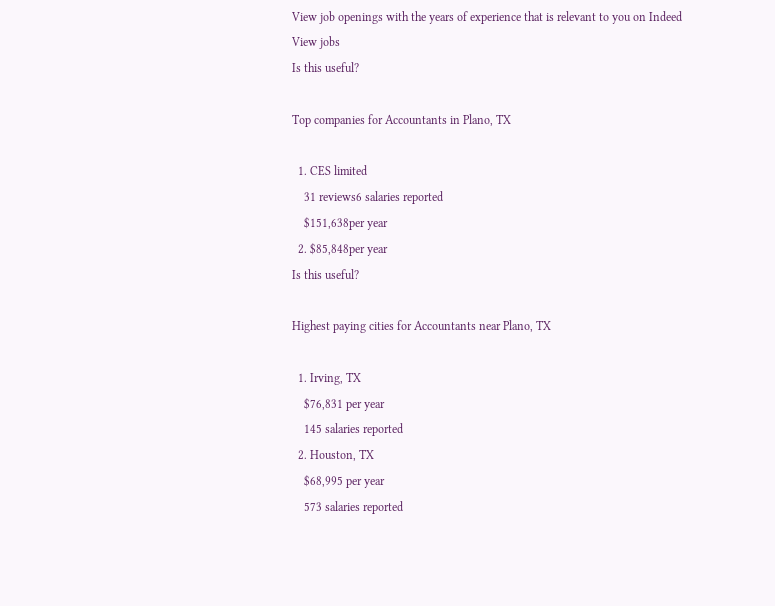View job openings with the years of experience that is relevant to you on Indeed
View jobs
Is this useful?

Top companies for Accountants in Plano, TX

  1. CES limited
    31 reviews6 salaries reported
    $151,638per year
  2. $85,848per year
Is this useful?

Highest paying cities for Accountants near Plano, TX

  1. Irving, TX
    $76,831 per year
    145 salaries reported
  2. Houston, TX
    $68,995 per year
    573 salaries reported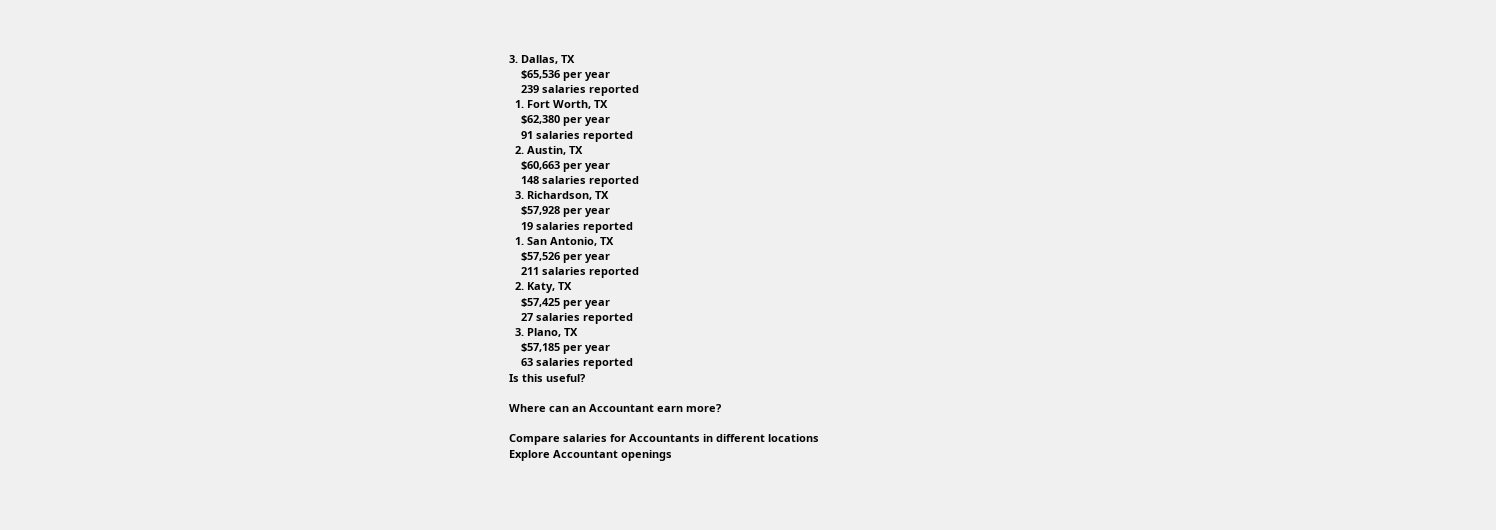3. Dallas, TX
    $65,536 per year
    239 salaries reported
  1. Fort Worth, TX
    $62,380 per year
    91 salaries reported
  2. Austin, TX
    $60,663 per year
    148 salaries reported
  3. Richardson, TX
    $57,928 per year
    19 salaries reported
  1. San Antonio, TX
    $57,526 per year
    211 salaries reported
  2. Katy, TX
    $57,425 per year
    27 salaries reported
  3. Plano, TX
    $57,185 per year
    63 salaries reported
Is this useful?

Where can an Accountant earn more?

Compare salaries for Accountants in different locations
Explore Accountant openings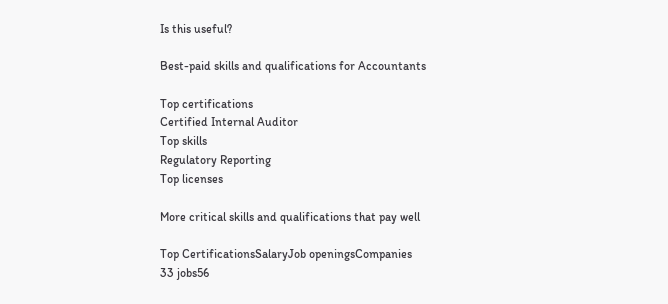Is this useful?

Best-paid skills and qualifications for Accountants

Top certifications
Certified Internal Auditor
Top skills
Regulatory Reporting
Top licenses

More critical skills and qualifications that pay well

Top CertificationsSalaryJob openingsCompanies
33 jobs56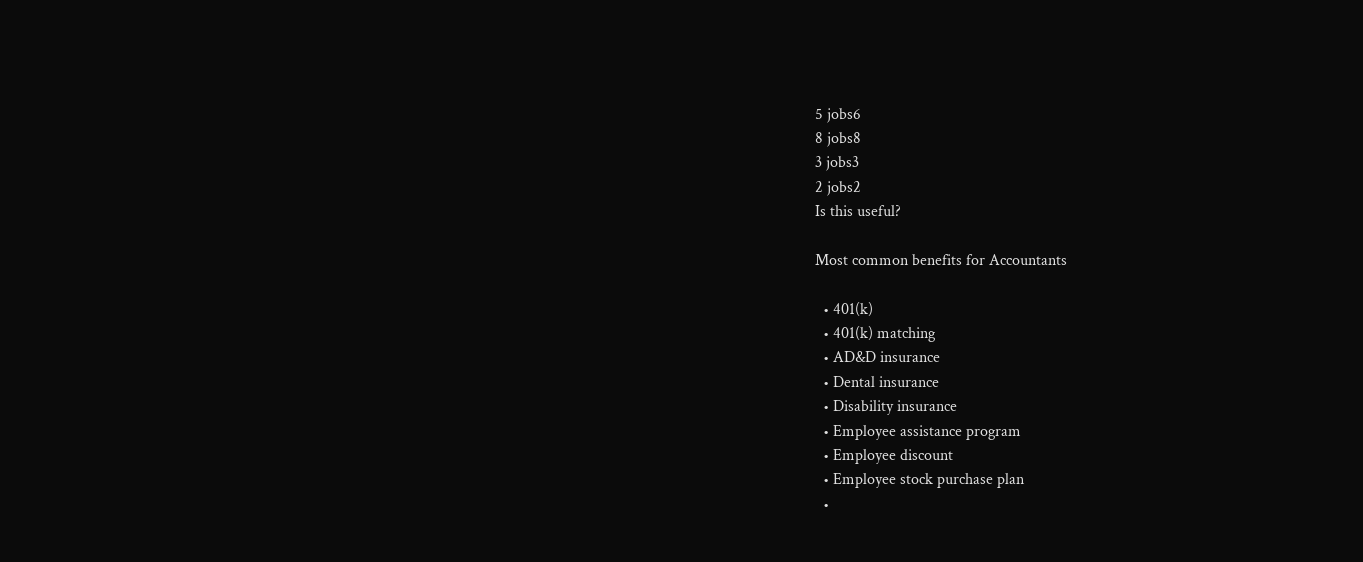5 jobs6
8 jobs8
3 jobs3
2 jobs2
Is this useful?

Most common benefits for Accountants

  • 401(k)
  • 401(k) matching
  • AD&D insurance
  • Dental insurance
  • Disability insurance
  • Employee assistance program
  • Employee discount
  • Employee stock purchase plan
  •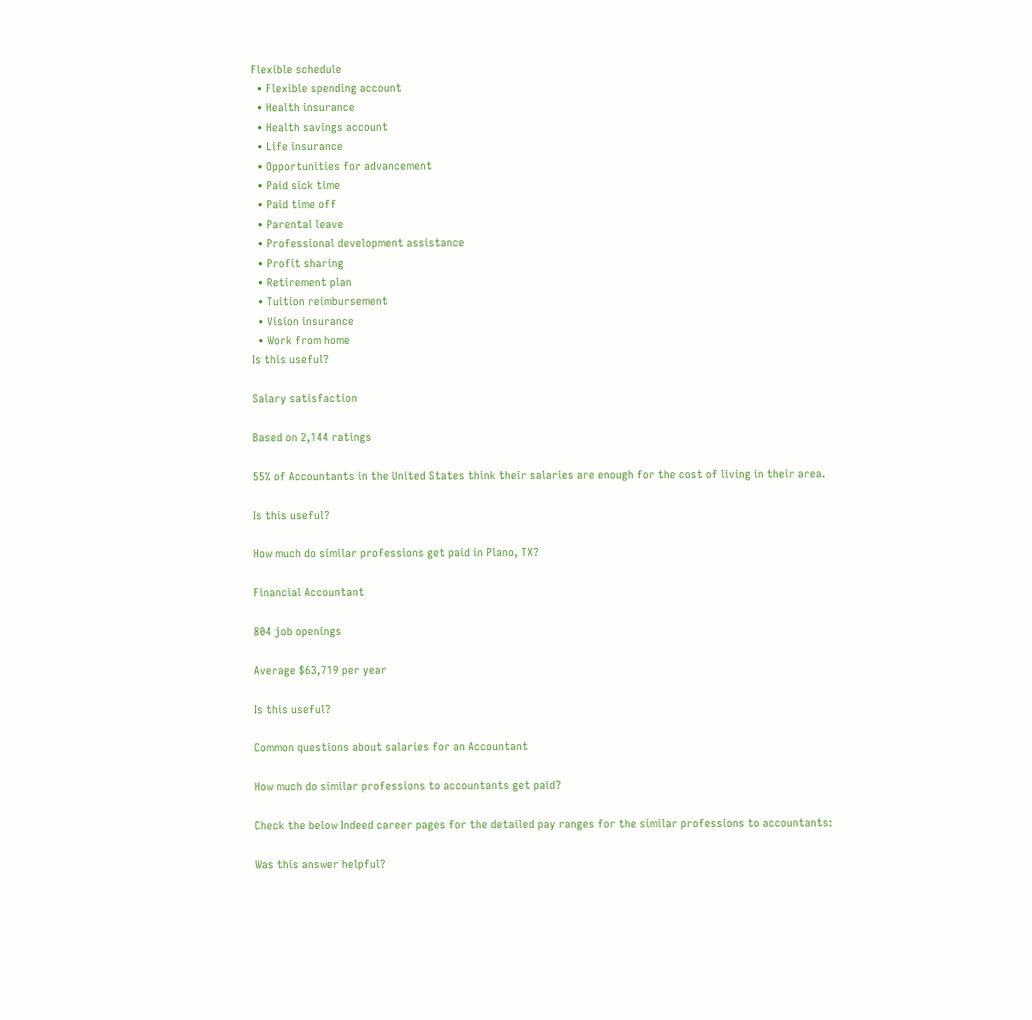Flexible schedule
  • Flexible spending account
  • Health insurance
  • Health savings account
  • Life insurance
  • Opportunities for advancement
  • Paid sick time
  • Paid time off
  • Parental leave
  • Professional development assistance
  • Profit sharing
  • Retirement plan
  • Tuition reimbursement
  • Vision insurance
  • Work from home
Is this useful?

Salary satisfaction

Based on 2,144 ratings

55% of Accountants in the United States think their salaries are enough for the cost of living in their area.

Is this useful?

How much do similar professions get paid in Plano, TX?

Financial Accountant

804 job openings

Average $63,719 per year

Is this useful?

Common questions about salaries for an Accountant

How much do similar professions to accountants get paid?

Check the below Indeed career pages for the detailed pay ranges for the similar professions to accountants:

Was this answer helpful?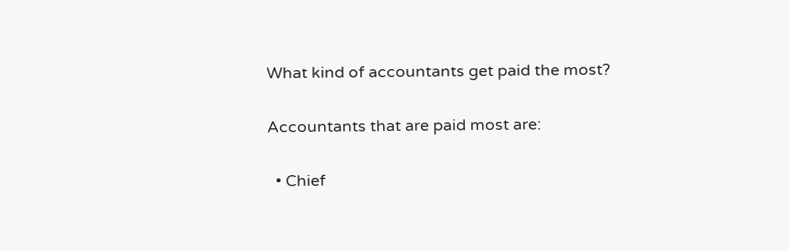What kind of accountants get paid the most?

Accountants that are paid most are:

  • Chief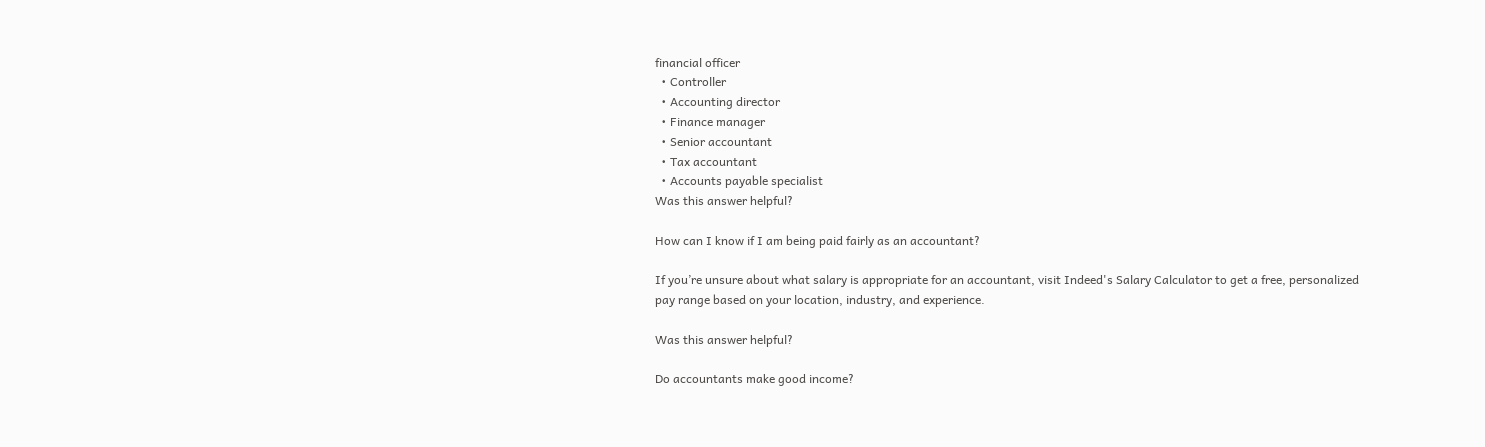financial officer
  • Controller
  • Accounting director
  • Finance manager
  • Senior accountant
  • Tax accountant
  • Accounts payable specialist
Was this answer helpful?

How can I know if I am being paid fairly as an accountant?

If you’re unsure about what salary is appropriate for an accountant, visit Indeed's Salary Calculator to get a free, personalized pay range based on your location, industry, and experience.

Was this answer helpful?

Do accountants make good income?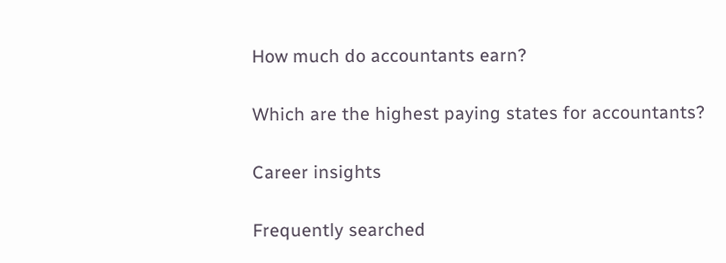How much do accountants earn?

Which are the highest paying states for accountants?

Career insights

Frequently searched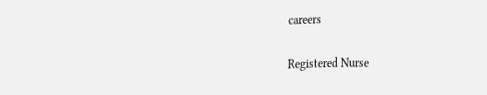careers

Registered Nurse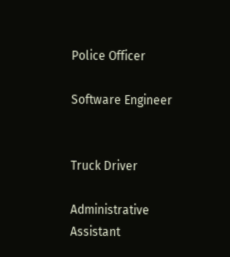Police Officer

Software Engineer


Truck Driver

Administrative Assistant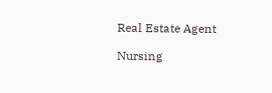Real Estate Agent

Nursing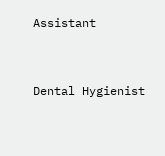Assistant


Dental Hygienist